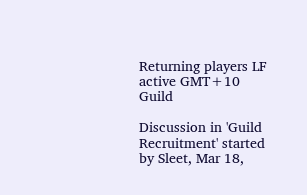Returning players LF active GMT+10 Guild

Discussion in 'Guild Recruitment' started by Sleet, Mar 18,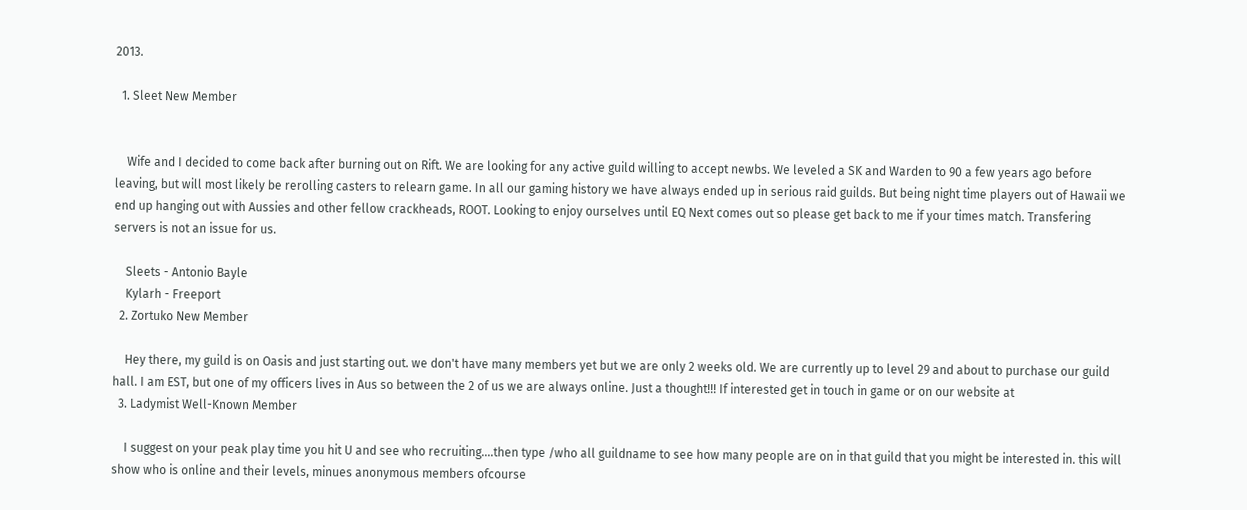2013.

  1. Sleet New Member


    Wife and I decided to come back after burning out on Rift. We are looking for any active guild willing to accept newbs. We leveled a SK and Warden to 90 a few years ago before leaving, but will most likely be rerolling casters to relearn game. In all our gaming history we have always ended up in serious raid guilds. But being night time players out of Hawaii we end up hanging out with Aussies and other fellow crackheads, ROOT. Looking to enjoy ourselves until EQ Next comes out so please get back to me if your times match. Transfering servers is not an issue for us.

    Sleets - Antonio Bayle
    Kylarh - Freeport
  2. Zortuko New Member

    Hey there, my guild is on Oasis and just starting out. we don't have many members yet but we are only 2 weeks old. We are currently up to level 29 and about to purchase our guild hall. I am EST, but one of my officers lives in Aus so between the 2 of us we are always online. Just a thought!!! If interested get in touch in game or on our website at
  3. Ladymist Well-Known Member

    I suggest on your peak play time you hit U and see who recruiting....then type /who all guildname to see how many people are on in that guild that you might be interested in. this will show who is online and their levels, minues anonymous members ofcourse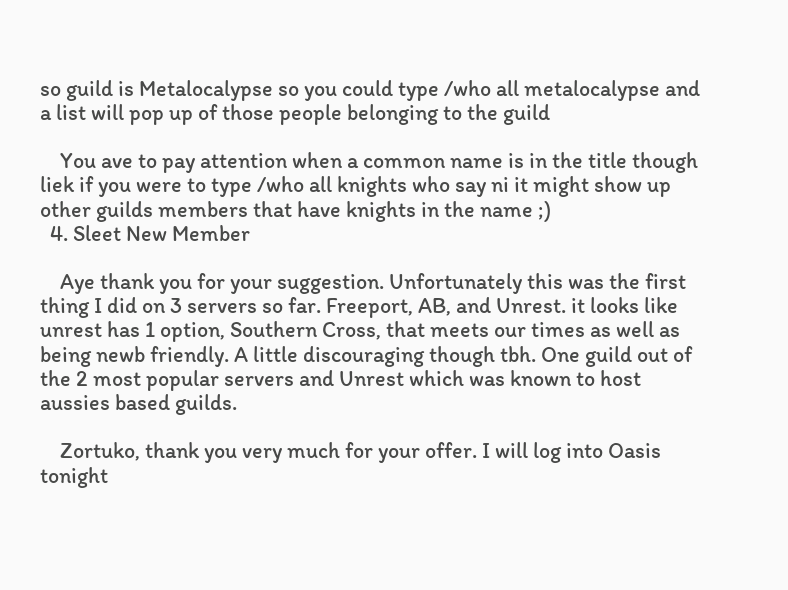so guild is Metalocalypse so you could type /who all metalocalypse and a list will pop up of those people belonging to the guild

    You ave to pay attention when a common name is in the title though liek if you were to type /who all knights who say ni it might show up other guilds members that have knights in the name ;)
  4. Sleet New Member

    Aye thank you for your suggestion. Unfortunately this was the first thing I did on 3 servers so far. Freeport, AB, and Unrest. it looks like unrest has 1 option, Southern Cross, that meets our times as well as being newb friendly. A little discouraging though tbh. One guild out of the 2 most popular servers and Unrest which was known to host aussies based guilds.

    Zortuko, thank you very much for your offer. I will log into Oasis tonight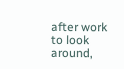after work to look around,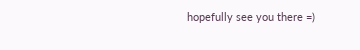hopefully see you there =)